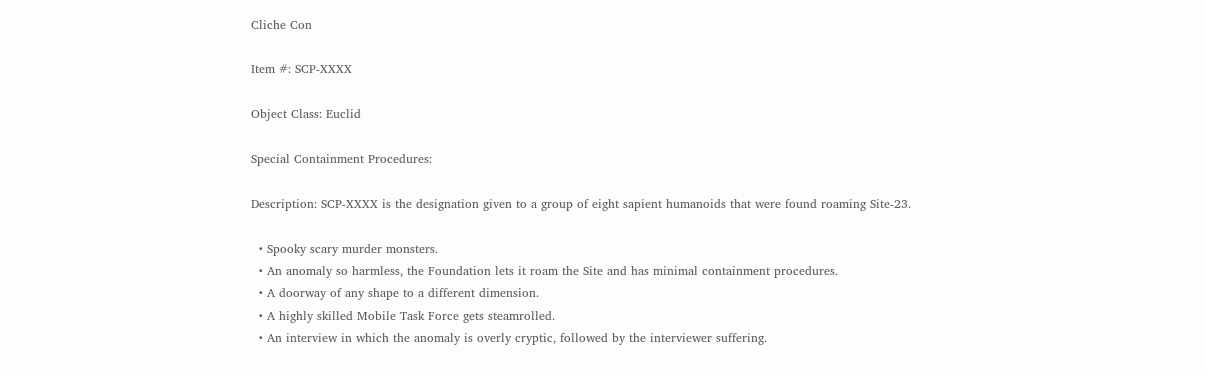Cliche Con

Item #: SCP-XXXX

Object Class: Euclid

Special Containment Procedures:

Description: SCP-XXXX is the designation given to a group of eight sapient humanoids that were found roaming Site-23.

  • Spooky scary murder monsters.
  • An anomaly so harmless, the Foundation lets it roam the Site and has minimal containment procedures.
  • A doorway of any shape to a different dimension.
  • A highly skilled Mobile Task Force gets steamrolled.
  • An interview in which the anomaly is overly cryptic, followed by the interviewer suffering.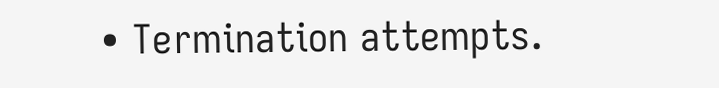• Termination attempts.